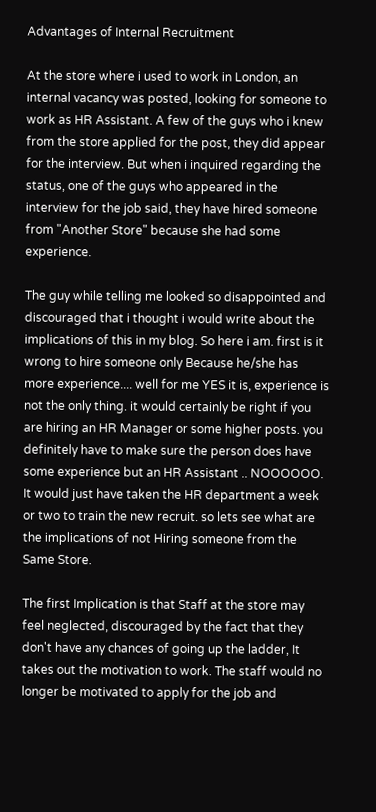Advantages of Internal Recruitment

At the store where i used to work in London, an internal vacancy was posted, looking for someone to work as HR Assistant. A few of the guys who i knew from the store applied for the post, they did appear for the interview. But when i inquired regarding the status, one of the guys who appeared in the interview for the job said, they have hired someone from "Another Store" because she had some experience.

The guy while telling me looked so disappointed and discouraged that i thought i would write about the implications of this in my blog. So here i am. first is it wrong to hire someone only Because he/she has more experience.... well for me YES it is, experience is not the only thing. it would certainly be right if you are hiring an HR Manager or some higher posts. you definitely have to make sure the person does have some experience but an HR Assistant .. NOOOOOO. It would just have taken the HR department a week or two to train the new recruit. so lets see what are the implications of not Hiring someone from the Same Store.

The first Implication is that Staff at the store may feel neglected, discouraged by the fact that they don't have any chances of going up the ladder, It takes out the motivation to work. The staff would no longer be motivated to apply for the job and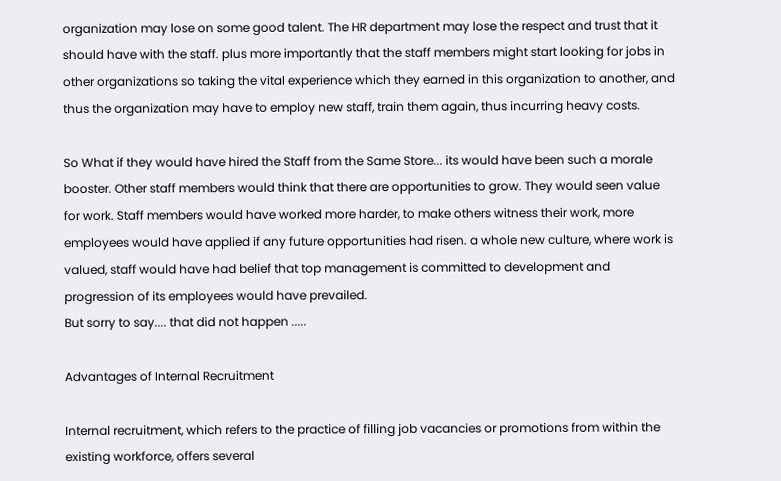organization may lose on some good talent. The HR department may lose the respect and trust that it should have with the staff. plus more importantly that the staff members might start looking for jobs in other organizations so taking the vital experience which they earned in this organization to another, and thus the organization may have to employ new staff, train them again, thus incurring heavy costs.

So What if they would have hired the Staff from the Same Store... its would have been such a morale booster. Other staff members would think that there are opportunities to grow. They would seen value for work. Staff members would have worked more harder, to make others witness their work, more employees would have applied if any future opportunities had risen. a whole new culture, where work is valued, staff would have had belief that top management is committed to development and progression of its employees would have prevailed.
But sorry to say.... that did not happen .....

Advantages of Internal Recruitment

Internal recruitment, which refers to the practice of filling job vacancies or promotions from within the existing workforce, offers several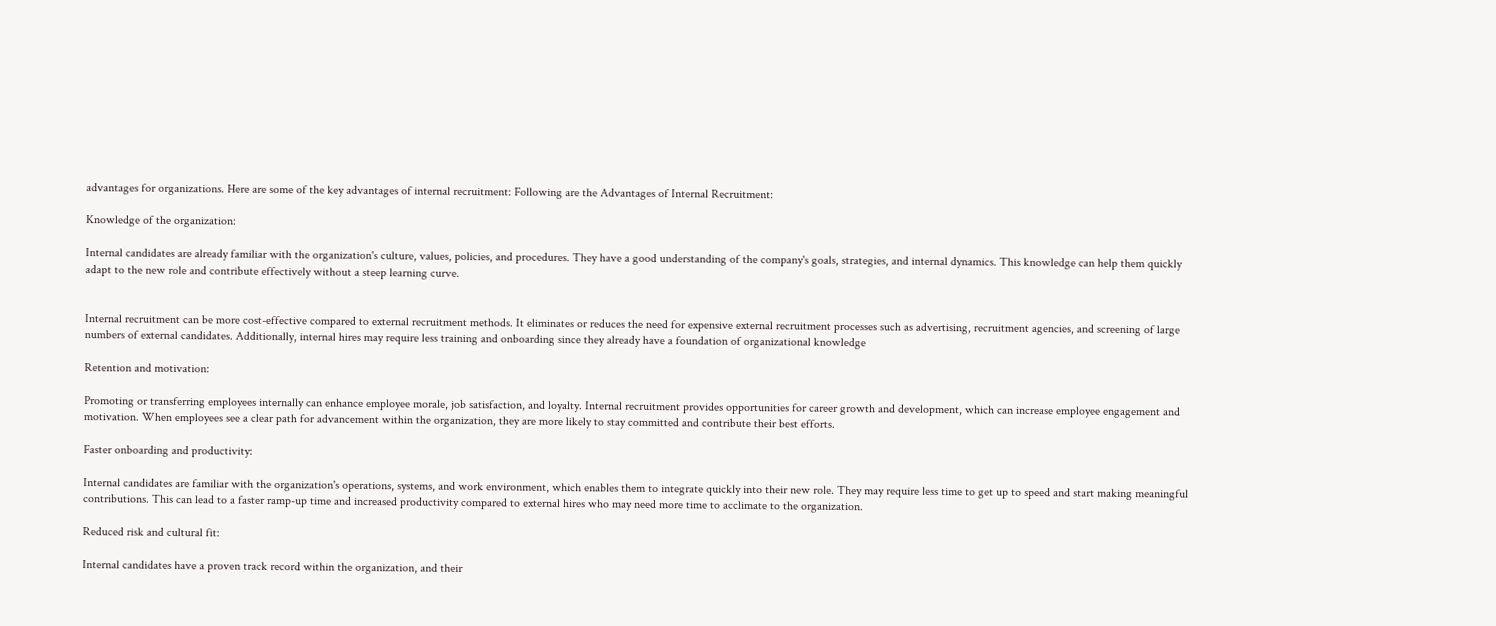advantages for organizations. Here are some of the key advantages of internal recruitment: Following are the Advantages of Internal Recruitment:

Knowledge of the organization:

Internal candidates are already familiar with the organization's culture, values, policies, and procedures. They have a good understanding of the company's goals, strategies, and internal dynamics. This knowledge can help them quickly adapt to the new role and contribute effectively without a steep learning curve.


Internal recruitment can be more cost-effective compared to external recruitment methods. It eliminates or reduces the need for expensive external recruitment processes such as advertising, recruitment agencies, and screening of large numbers of external candidates. Additionally, internal hires may require less training and onboarding since they already have a foundation of organizational knowledge

Retention and motivation:

Promoting or transferring employees internally can enhance employee morale, job satisfaction, and loyalty. Internal recruitment provides opportunities for career growth and development, which can increase employee engagement and motivation. When employees see a clear path for advancement within the organization, they are more likely to stay committed and contribute their best efforts.

Faster onboarding and productivity:

Internal candidates are familiar with the organization's operations, systems, and work environment, which enables them to integrate quickly into their new role. They may require less time to get up to speed and start making meaningful contributions. This can lead to a faster ramp-up time and increased productivity compared to external hires who may need more time to acclimate to the organization.

Reduced risk and cultural fit:

Internal candidates have a proven track record within the organization, and their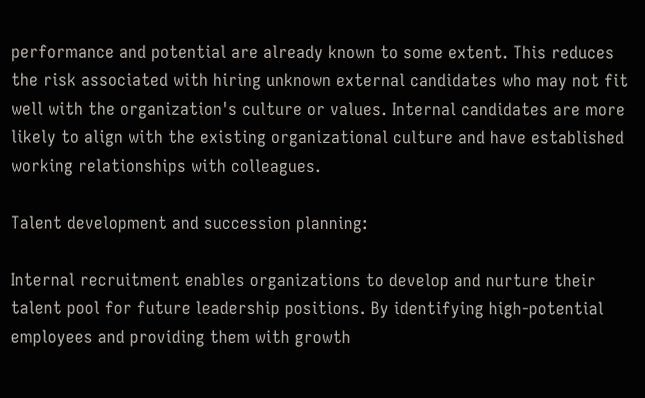performance and potential are already known to some extent. This reduces the risk associated with hiring unknown external candidates who may not fit well with the organization's culture or values. Internal candidates are more likely to align with the existing organizational culture and have established working relationships with colleagues.

Talent development and succession planning:

Internal recruitment enables organizations to develop and nurture their talent pool for future leadership positions. By identifying high-potential employees and providing them with growth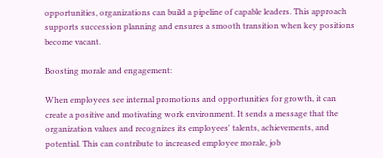opportunities, organizations can build a pipeline of capable leaders. This approach supports succession planning and ensures a smooth transition when key positions become vacant.

Boosting morale and engagement:

When employees see internal promotions and opportunities for growth, it can create a positive and motivating work environment. It sends a message that the organization values and recognizes its employees' talents, achievements, and potential. This can contribute to increased employee morale, job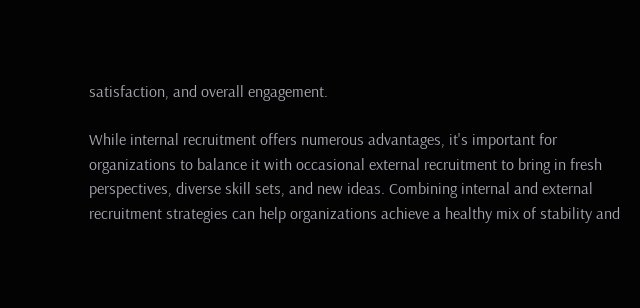satisfaction, and overall engagement.

While internal recruitment offers numerous advantages, it's important for organizations to balance it with occasional external recruitment to bring in fresh perspectives, diverse skill sets, and new ideas. Combining internal and external recruitment strategies can help organizations achieve a healthy mix of stability and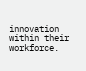innovation within their workforce.